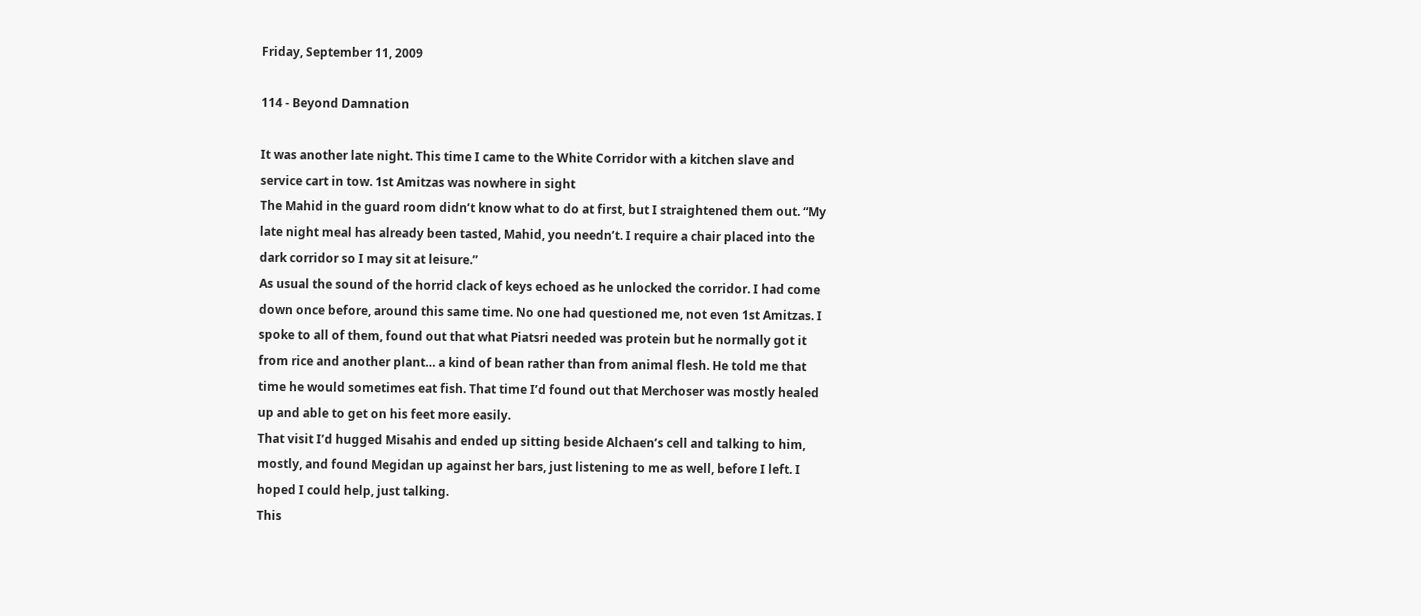Friday, September 11, 2009

114 - Beyond Damnation

It was another late night. This time I came to the White Corridor with a kitchen slave and service cart in tow. 1st Amitzas was nowhere in sight
The Mahid in the guard room didn’t know what to do at first, but I straightened them out. “My late night meal has already been tasted, Mahid, you needn’t. I require a chair placed into the dark corridor so I may sit at leisure.”
As usual the sound of the horrid clack of keys echoed as he unlocked the corridor. I had come down once before, around this same time. No one had questioned me, not even 1st Amitzas. I spoke to all of them, found out that what Piatsri needed was protein but he normally got it from rice and another plant… a kind of bean rather than from animal flesh. He told me that time he would sometimes eat fish. That time I’d found out that Merchoser was mostly healed up and able to get on his feet more easily.
That visit I’d hugged Misahis and ended up sitting beside Alchaen’s cell and talking to him, mostly, and found Megidan up against her bars, just listening to me as well, before I left. I hoped I could help, just talking.
This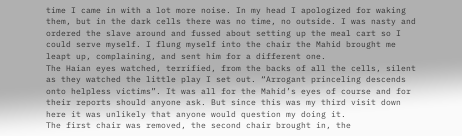time I came in with a lot more noise. In my head I apologized for waking them, but in the dark cells there was no time, no outside. I was nasty and ordered the slave around and fussed about setting up the meal cart so I could serve myself. I flung myself into the chair the Mahid brought me leapt up, complaining, and sent him for a different one.
The Haian eyes watched, terrified, from the backs of all the cells, silent as they watched the little play I set out. “Arrogant princeling descends onto helpless victims”. It was all for the Mahid’s eyes of course and for their reports should anyone ask. But since this was my third visit down here it was unlikely that anyone would question my doing it.
The first chair was removed, the second chair brought in, the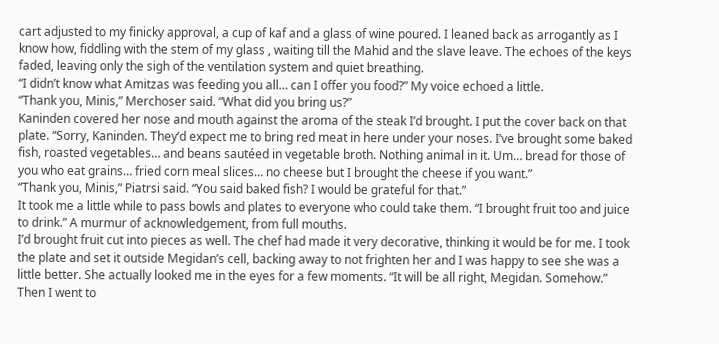cart adjusted to my finicky approval, a cup of kaf and a glass of wine poured. I leaned back as arrogantly as I know how, fiddling with the stem of my glass , waiting till the Mahid and the slave leave. The echoes of the keys faded, leaving only the sigh of the ventilation system and quiet breathing.
“I didn’t know what Amitzas was feeding you all… can I offer you food?” My voice echoed a little.
“Thank you, Minis,” Merchoser said. “What did you bring us?”
Kaninden covered her nose and mouth against the aroma of the steak I’d brought. I put the cover back on that plate. “Sorry, Kaninden. They’d expect me to bring red meat in here under your noses. I’ve brought some baked fish, roasted vegetables… and beans sautéed in vegetable broth. Nothing animal in it. Um… bread for those of you who eat grains… fried corn meal slices… no cheese but I brought the cheese if you want.”
“Thank you, Minis,” Piatrsi said. “You said baked fish? I would be grateful for that.”
It took me a little while to pass bowls and plates to everyone who could take them. “I brought fruit too and juice to drink.” A murmur of acknowledgement, from full mouths.
I’d brought fruit cut into pieces as well. The chef had made it very decorative, thinking it would be for me. I took the plate and set it outside Megidan’s cell, backing away to not frighten her and I was happy to see she was a little better. She actually looked me in the eyes for a few moments. “It will be all right, Megidan. Somehow.”
Then I went to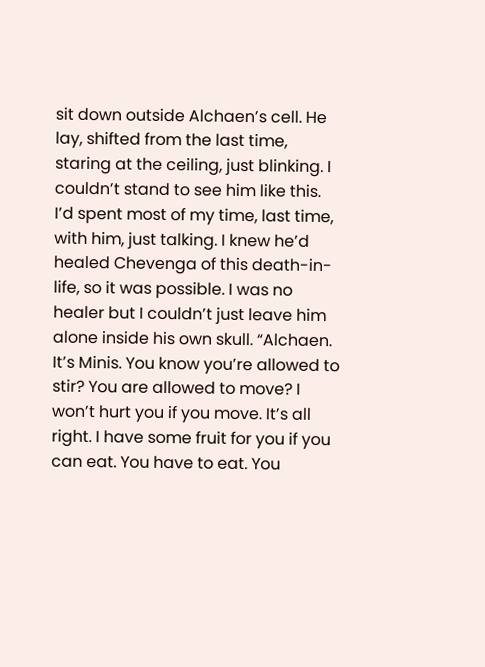sit down outside Alchaen’s cell. He lay, shifted from the last time, staring at the ceiling, just blinking. I couldn’t stand to see him like this. I’d spent most of my time, last time, with him, just talking. I knew he’d healed Chevenga of this death-in-life, so it was possible. I was no healer but I couldn’t just leave him alone inside his own skull. “Alchaen. It’s Minis. You know you’re allowed to stir? You are allowed to move? I won’t hurt you if you move. It’s all right. I have some fruit for you if you can eat. You have to eat. You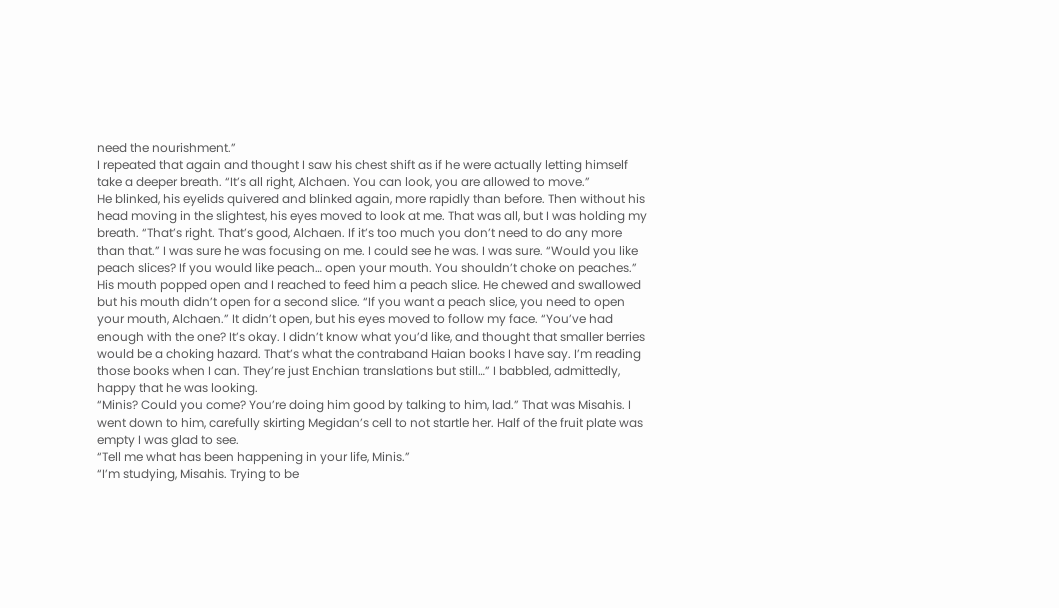need the nourishment.”
I repeated that again and thought I saw his chest shift as if he were actually letting himself take a deeper breath. “It’s all right, Alchaen. You can look, you are allowed to move.”
He blinked, his eyelids quivered and blinked again, more rapidly than before. Then without his head moving in the slightest, his eyes moved to look at me. That was all, but I was holding my breath. “That’s right. That’s good, Alchaen. If it’s too much you don’t need to do any more than that.” I was sure he was focusing on me. I could see he was. I was sure. “Would you like peach slices? If you would like peach… open your mouth. You shouldn’t choke on peaches.”
His mouth popped open and I reached to feed him a peach slice. He chewed and swallowed but his mouth didn’t open for a second slice. “If you want a peach slice, you need to open your mouth, Alchaen.” It didn’t open, but his eyes moved to follow my face. “You’ve had enough with the one? It’s okay. I didn’t know what you’d like, and thought that smaller berries would be a choking hazard. That’s what the contraband Haian books I have say. I’m reading those books when I can. They’re just Enchian translations but still…” I babbled, admittedly, happy that he was looking.
“Minis? Could you come? You’re doing him good by talking to him, lad.” That was Misahis. I went down to him, carefully skirting Megidan’s cell to not startle her. Half of the fruit plate was empty I was glad to see.
“Tell me what has been happening in your life, Minis.”
“I’m studying, Misahis. Trying to be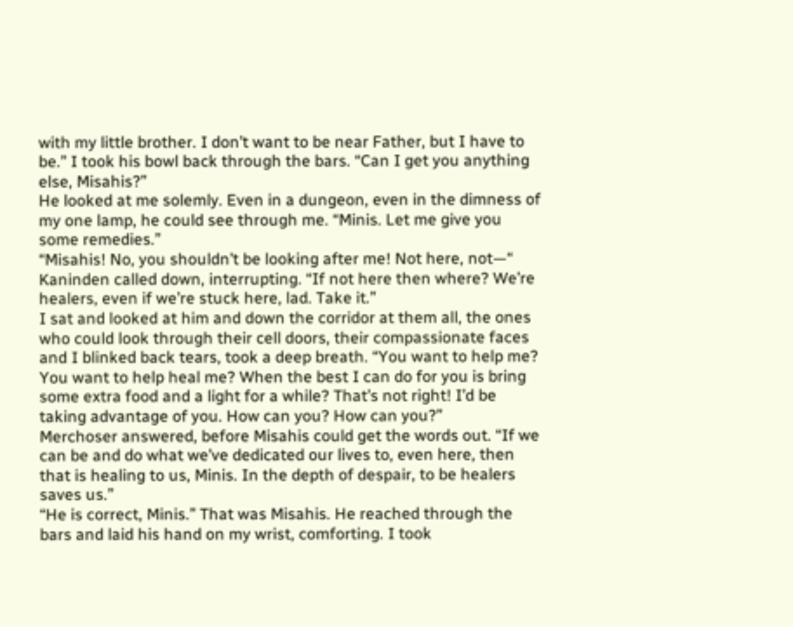with my little brother. I don’t want to be near Father, but I have to be.” I took his bowl back through the bars. “Can I get you anything else, Misahis?”
He looked at me solemly. Even in a dungeon, even in the dimness of my one lamp, he could see through me. “Minis. Let me give you some remedies.”
“Misahis! No, you shouldn’t be looking after me! Not here, not—“
Kaninden called down, interrupting. “If not here then where? We’re healers, even if we’re stuck here, lad. Take it.”
I sat and looked at him and down the corridor at them all, the ones who could look through their cell doors, their compassionate faces and I blinked back tears, took a deep breath. “You want to help me? You want to help heal me? When the best I can do for you is bring some extra food and a light for a while? That’s not right! I’d be taking advantage of you. How can you? How can you?”
Merchoser answered, before Misahis could get the words out. “If we can be and do what we’ve dedicated our lives to, even here, then that is healing to us, Minis. In the depth of despair, to be healers saves us.”
“He is correct, Minis.” That was Misahis. He reached through the bars and laid his hand on my wrist, comforting. I took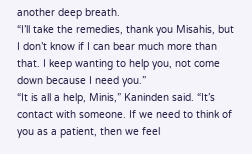another deep breath.
“I’ll take the remedies, thank you Misahis, but I don’t know if I can bear much more than that. I keep wanting to help you, not come down because I need you.”
“It is all a help, Minis,” Kaninden said. “It’s contact with someone. If we need to think of you as a patient, then we feel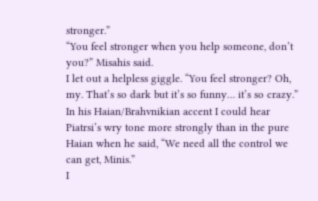stronger.”
“You feel stronger when you help someone, don’t you?” Misahis said.
I let out a helpless giggle. “You feel stronger? Oh, my. That’s so dark but it’s so funny… it’s so crazy.”
In his Haian/Brahvnikian accent I could hear Piatrsi’s wry tone more strongly than in the pure Haian when he said, “We need all the control we can get, Minis.”
I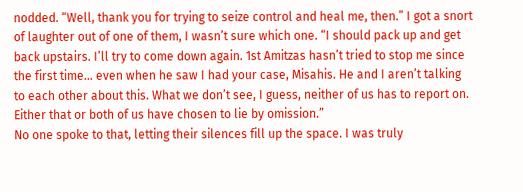nodded. “Well, thank you for trying to seize control and heal me, then.” I got a snort of laughter out of one of them, I wasn’t sure which one. “I should pack up and get back upstairs. I’ll try to come down again. 1st Amitzas hasn’t tried to stop me since the first time… even when he saw I had your case, Misahis. He and I aren’t talking to each other about this. What we don’t see, I guess, neither of us has to report on. Either that or both of us have chosen to lie by omission.”
No one spoke to that, letting their silences fill up the space. I was truly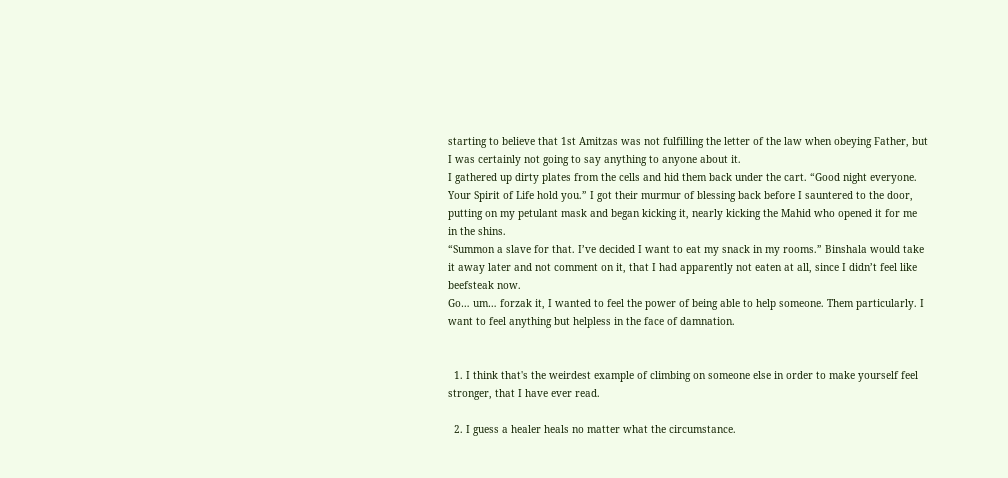starting to believe that 1st Amitzas was not fulfilling the letter of the law when obeying Father, but I was certainly not going to say anything to anyone about it.
I gathered up dirty plates from the cells and hid them back under the cart. “Good night everyone. Your Spirit of Life hold you.” I got their murmur of blessing back before I sauntered to the door, putting on my petulant mask and began kicking it, nearly kicking the Mahid who opened it for me in the shins.
“Summon a slave for that. I’ve decided I want to eat my snack in my rooms.” Binshala would take it away later and not comment on it, that I had apparently not eaten at all, since I didn’t feel like beefsteak now.
Go… um… forzak it, I wanted to feel the power of being able to help someone. Them particularly. I want to feel anything but helpless in the face of damnation.


  1. I think that's the weirdest example of climbing on someone else in order to make yourself feel stronger, that I have ever read.

  2. I guess a healer heals no matter what the circumstance.